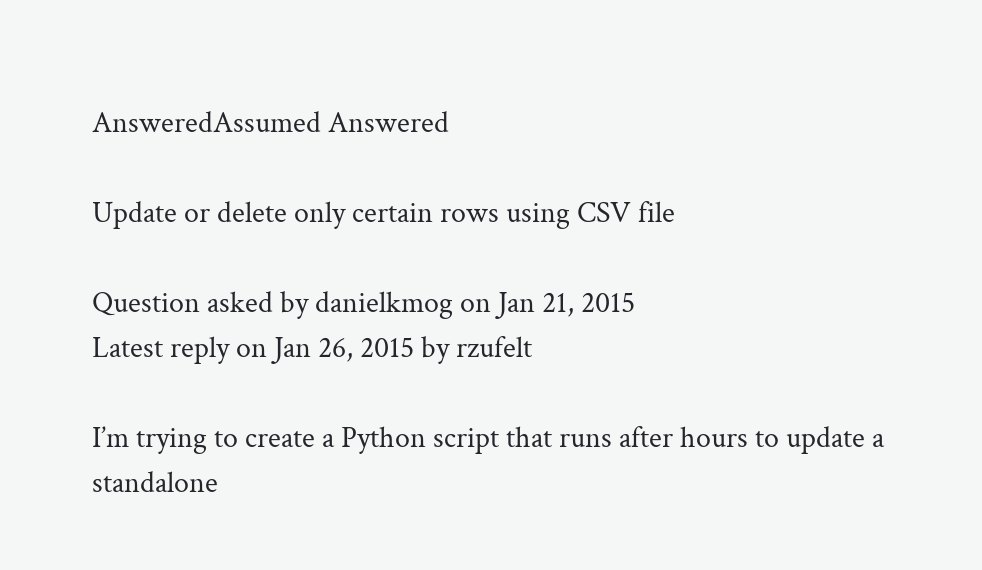AnsweredAssumed Answered

Update or delete only certain rows using CSV file

Question asked by danielkmog on Jan 21, 2015
Latest reply on Jan 26, 2015 by rzufelt

I’m trying to create a Python script that runs after hours to update a standalone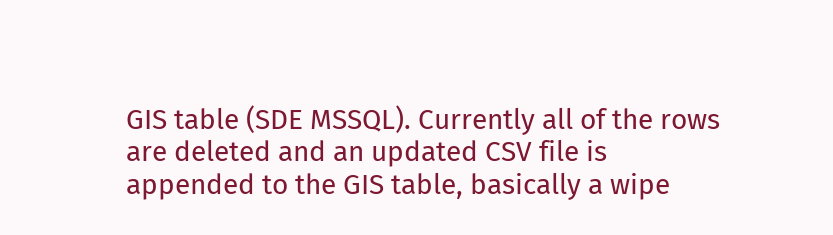GIS table (SDE MSSQL). Currently all of the rows are deleted and an updated CSV file is appended to the GIS table, basically a wipe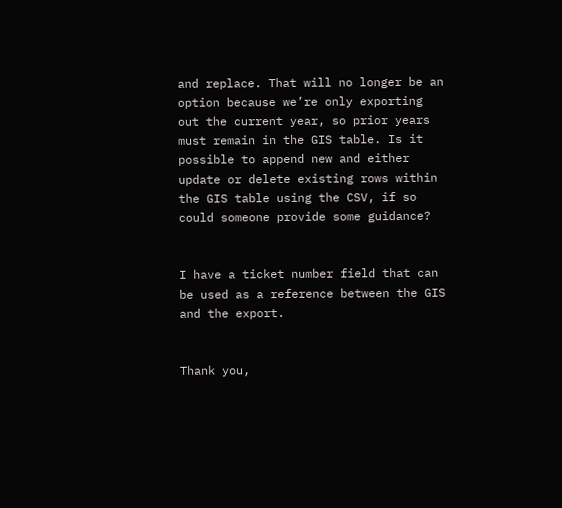and replace. That will no longer be an option because we’re only exporting out the current year, so prior years must remain in the GIS table. Is it possible to append new and either update or delete existing rows within the GIS table using the CSV, if so could someone provide some guidance?


I have a ticket number field that can be used as a reference between the GIS and the export.


Thank you,